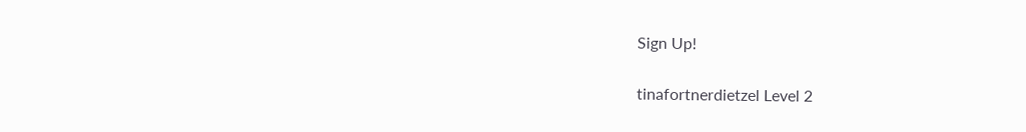Sign Up!

tinafortnerdietzel Level 2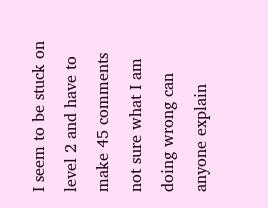I seem to be stuck on level 2 and have to make 45 comments not sure what I am doing wrong can anyone explain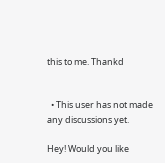this to me. Thankd


  • This user has not made any discussions yet.

Hey! Would you like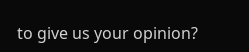to give us your opinion?